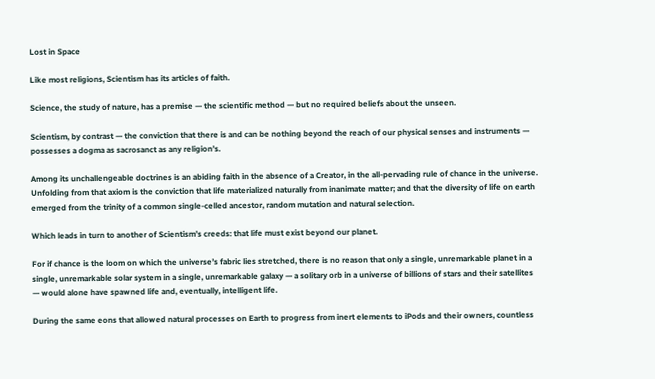Lost in Space

Like most religions, Scientism has its articles of faith.

Science, the study of nature, has a premise — the scientific method — but no required beliefs about the unseen.

Scientism, by contrast — the conviction that there is and can be nothing beyond the reach of our physical senses and instruments — possesses a dogma as sacrosanct as any religion’s.

Among its unchallengeable doctrines is an abiding faith in the absence of a Creator, in the all-pervading rule of chance in the universe. Unfolding from that axiom is the conviction that life materialized naturally from inanimate matter; and that the diversity of life on earth emerged from the trinity of a common single-celled ancestor, random mutation and natural selection.

Which leads in turn to another of Scientism’s creeds: that life must exist beyond our planet.

For if chance is the loom on which the universe’s fabric lies stretched, there is no reason that only a single, unremarkable planet in a single, unremarkable solar system in a single, unremarkable galaxy — a solitary orb in a universe of billions of stars and their satellites — would alone have spawned life and, eventually, intelligent life.

During the same eons that allowed natural processes on Earth to progress from inert elements to iPods and their owners, countless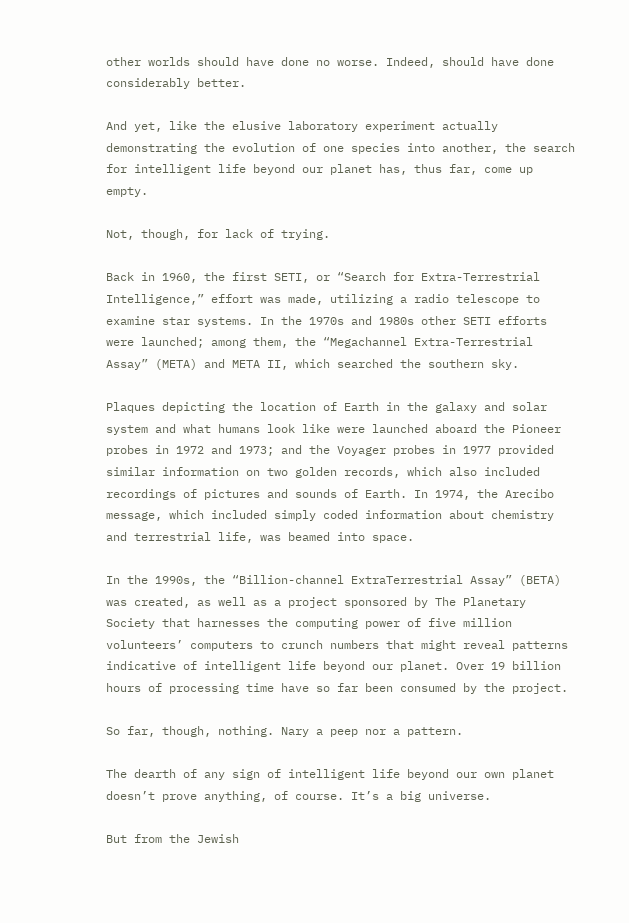other worlds should have done no worse. Indeed, should have done considerably better.

And yet, like the elusive laboratory experiment actually demonstrating the evolution of one species into another, the search for intelligent life beyond our planet has, thus far, come up empty.

Not, though, for lack of trying.

Back in 1960, the first SETI, or “Search for Extra-Terrestrial Intelligence,” effort was made, utilizing a radio telescope to examine star systems. In the 1970s and 1980s other SETI efforts were launched; among them, the “Megachannel Extra-Terrestrial Assay” (META) and META II, which searched the southern sky.

Plaques depicting the location of Earth in the galaxy and solar system and what humans look like were launched aboard the Pioneer probes in 1972 and 1973; and the Voyager probes in 1977 provided similar information on two golden records, which also included recordings of pictures and sounds of Earth. In 1974, the Arecibo message, which included simply coded information about chemistry and terrestrial life, was beamed into space.

In the 1990s, the “Billion-channel ExtraTerrestrial Assay” (BETA) was created, as well as a project sponsored by The Planetary Society that harnesses the computing power of five million volunteers’ computers to crunch numbers that might reveal patterns indicative of intelligent life beyond our planet. Over 19 billion hours of processing time have so far been consumed by the project.

So far, though, nothing. Nary a peep nor a pattern.

The dearth of any sign of intelligent life beyond our own planet doesn’t prove anything, of course. It’s a big universe.

But from the Jewish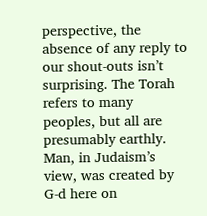perspective, the absence of any reply to our shout-outs isn’t surprising. The Torah refers to many peoples, but all are presumably earthly. Man, in Judaism’s view, was created by G-d here on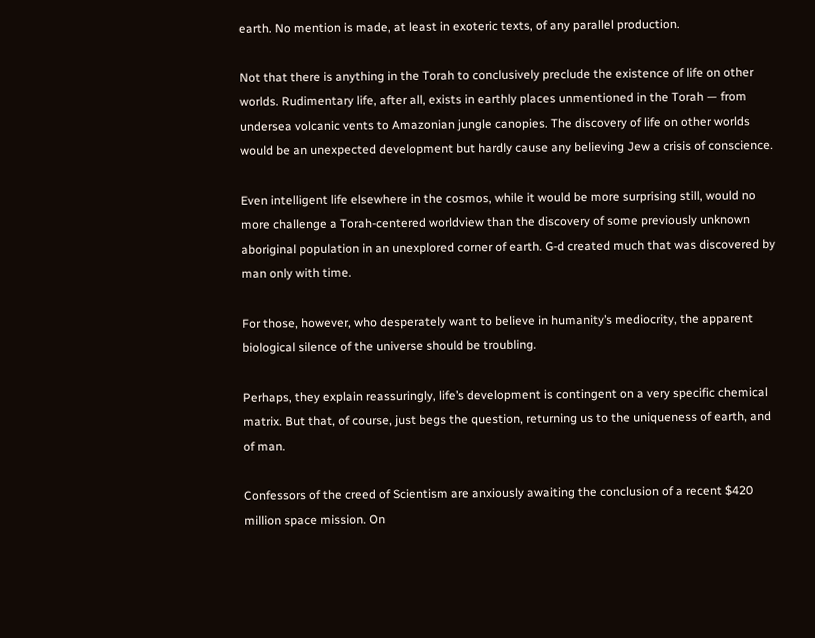earth. No mention is made, at least in exoteric texts, of any parallel production.

Not that there is anything in the Torah to conclusively preclude the existence of life on other worlds. Rudimentary life, after all, exists in earthly places unmentioned in the Torah — from undersea volcanic vents to Amazonian jungle canopies. The discovery of life on other worlds would be an unexpected development but hardly cause any believing Jew a crisis of conscience.

Even intelligent life elsewhere in the cosmos, while it would be more surprising still, would no more challenge a Torah-centered worldview than the discovery of some previously unknown aboriginal population in an unexplored corner of earth. G-d created much that was discovered by man only with time.

For those, however, who desperately want to believe in humanity’s mediocrity, the apparent biological silence of the universe should be troubling.

Perhaps, they explain reassuringly, life’s development is contingent on a very specific chemical matrix. But that, of course, just begs the question, returning us to the uniqueness of earth, and of man.

Confessors of the creed of Scientism are anxiously awaiting the conclusion of a recent $420 million space mission. On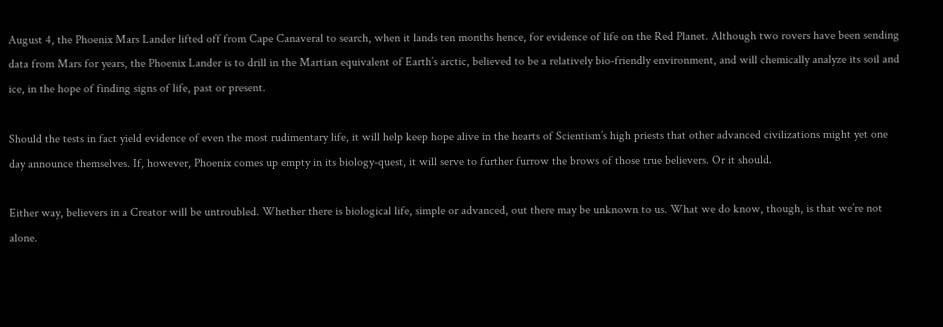August 4, the Phoenix Mars Lander lifted off from Cape Canaveral to search, when it lands ten months hence, for evidence of life on the Red Planet. Although two rovers have been sending data from Mars for years, the Phoenix Lander is to drill in the Martian equivalent of Earth’s arctic, believed to be a relatively bio-friendly environment, and will chemically analyze its soil and ice, in the hope of finding signs of life, past or present.

Should the tests in fact yield evidence of even the most rudimentary life, it will help keep hope alive in the hearts of Scientism’s high priests that other advanced civilizations might yet one day announce themselves. If, however, Phoenix comes up empty in its biology-quest, it will serve to further furrow the brows of those true believers. Or it should.

Either way, believers in a Creator will be untroubled. Whether there is biological life, simple or advanced, out there may be unknown to us. What we do know, though, is that we’re not alone.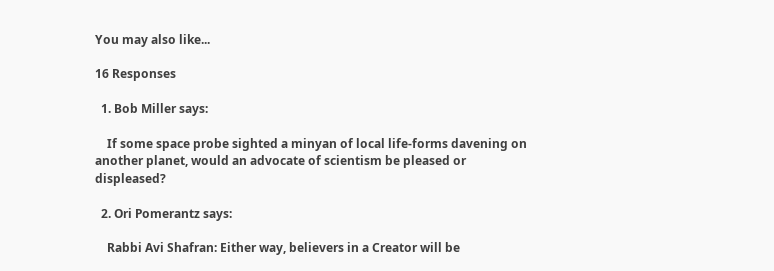You may also like...

16 Responses

  1. Bob Miller says:

    If some space probe sighted a minyan of local life-forms davening on another planet, would an advocate of scientism be pleased or displeased?

  2. Ori Pomerantz says:

    Rabbi Avi Shafran: Either way, believers in a Creator will be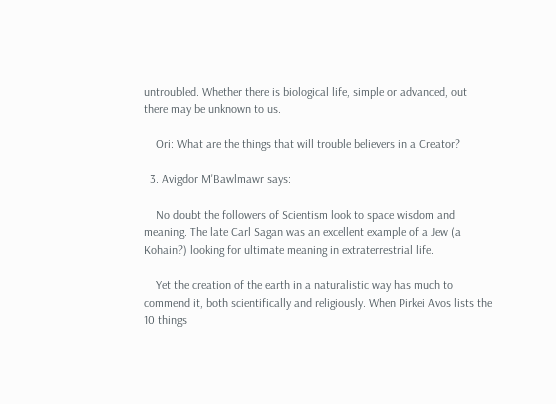untroubled. Whether there is biological life, simple or advanced, out there may be unknown to us.

    Ori: What are the things that will trouble believers in a Creator?

  3. Avigdor M'Bawlmawr says:

    No doubt the followers of Scientism look to space wisdom and meaning. The late Carl Sagan was an excellent example of a Jew (a Kohain?) looking for ultimate meaning in extraterrestrial life.

    Yet the creation of the earth in a naturalistic way has much to commend it, both scientifically and religiously. When Pirkei Avos lists the 10 things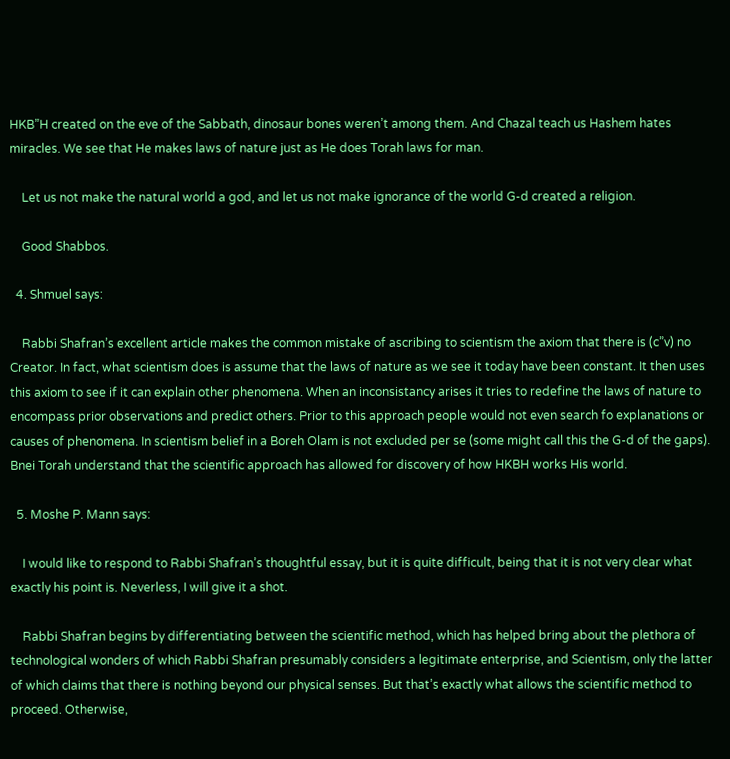HKB”H created on the eve of the Sabbath, dinosaur bones weren’t among them. And Chazal teach us Hashem hates miracles. We see that He makes laws of nature just as He does Torah laws for man.

    Let us not make the natural world a god, and let us not make ignorance of the world G-d created a religion.

    Good Shabbos.

  4. Shmuel says:

    Rabbi Shafran’s excellent article makes the common mistake of ascribing to scientism the axiom that there is (c”v) no Creator. In fact, what scientism does is assume that the laws of nature as we see it today have been constant. It then uses this axiom to see if it can explain other phenomena. When an inconsistancy arises it tries to redefine the laws of nature to encompass prior observations and predict others. Prior to this approach people would not even search fo explanations or causes of phenomena. In scientism belief in a Boreh Olam is not excluded per se (some might call this the G-d of the gaps). Bnei Torah understand that the scientific approach has allowed for discovery of how HKBH works His world.

  5. Moshe P. Mann says:

    I would like to respond to Rabbi Shafran’s thoughtful essay, but it is quite difficult, being that it is not very clear what exactly his point is. Neverless, I will give it a shot.

    Rabbi Shafran begins by differentiating between the scientific method, which has helped bring about the plethora of technological wonders of which Rabbi Shafran presumably considers a legitimate enterprise, and Scientism, only the latter of which claims that there is nothing beyond our physical senses. But that’s exactly what allows the scientific method to proceed. Otherwise,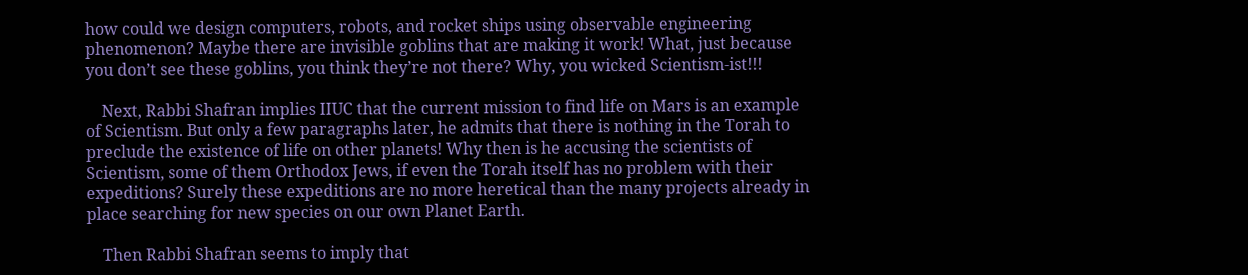how could we design computers, robots, and rocket ships using observable engineering phenomenon? Maybe there are invisible goblins that are making it work! What, just because you don’t see these goblins, you think they’re not there? Why, you wicked Scientism-ist!!!

    Next, Rabbi Shafran implies IIUC that the current mission to find life on Mars is an example of Scientism. But only a few paragraphs later, he admits that there is nothing in the Torah to preclude the existence of life on other planets! Why then is he accusing the scientists of Scientism, some of them Orthodox Jews, if even the Torah itself has no problem with their expeditions? Surely these expeditions are no more heretical than the many projects already in place searching for new species on our own Planet Earth.

    Then Rabbi Shafran seems to imply that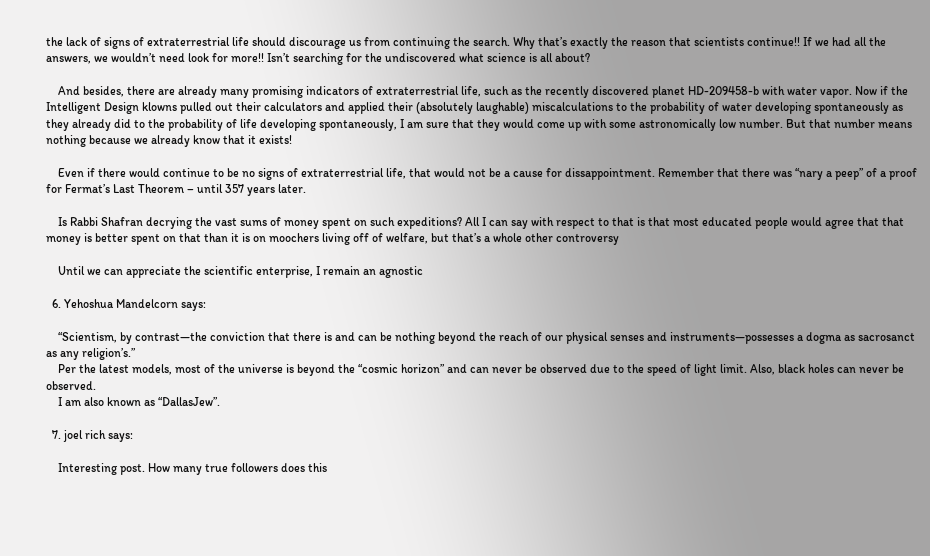the lack of signs of extraterrestrial life should discourage us from continuing the search. Why that’s exactly the reason that scientists continue!! If we had all the answers, we wouldn’t need look for more!! Isn’t searching for the undiscovered what science is all about?

    And besides, there are already many promising indicators of extraterrestrial life, such as the recently discovered planet HD-209458-b with water vapor. Now if the Intelligent Design klowns pulled out their calculators and applied their (absolutely laughable) miscalculations to the probability of water developing spontaneously as they already did to the probability of life developing spontaneously, I am sure that they would come up with some astronomically low number. But that number means nothing because we already know that it exists!

    Even if there would continue to be no signs of extraterrestrial life, that would not be a cause for dissappointment. Remember that there was “nary a peep” of a proof for Fermat’s Last Theorem – until 357 years later.

    Is Rabbi Shafran decrying the vast sums of money spent on such expeditions? All I can say with respect to that is that most educated people would agree that that money is better spent on that than it is on moochers living off of welfare, but that’s a whole other controversy

    Until we can appreciate the scientific enterprise, I remain an agnostic

  6. Yehoshua Mandelcorn says:

    “Scientism, by contrast—the conviction that there is and can be nothing beyond the reach of our physical senses and instruments—possesses a dogma as sacrosanct as any religion’s.”
    Per the latest models, most of the universe is beyond the “cosmic horizon” and can never be observed due to the speed of light limit. Also, black holes can never be observed.
    I am also known as “DallasJew”.

  7. joel rich says:

    Interesting post. How many true followers does this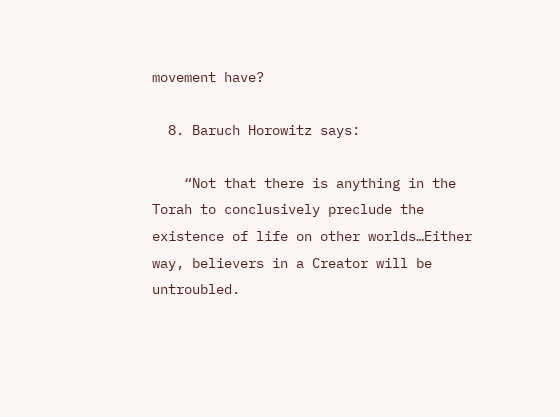movement have?

  8. Baruch Horowitz says:

    “Not that there is anything in the Torah to conclusively preclude the existence of life on other worlds…Either way, believers in a Creator will be untroubled.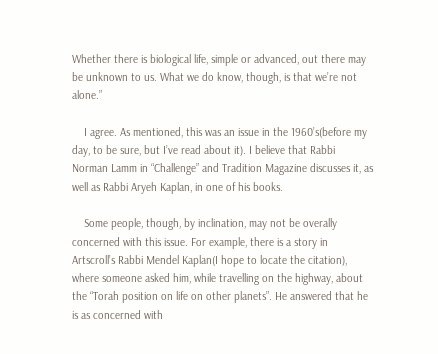Whether there is biological life, simple or advanced, out there may be unknown to us. What we do know, though, is that we’re not alone.”

    I agree. As mentioned, this was an issue in the 1960’s(before my day, to be sure, but I’ve read about it). I believe that Rabbi Norman Lamm in “Challenge” and Tradition Magazine discusses it, as well as Rabbi Aryeh Kaplan, in one of his books.

    Some people, though, by inclination, may not be overally concerned with this issue. For example, there is a story in Artscroll’s Rabbi Mendel Kaplan(I hope to locate the citation), where someone asked him, while travelling on the highway, about the “Torah position on life on other planets”. He answered that he is as concerned with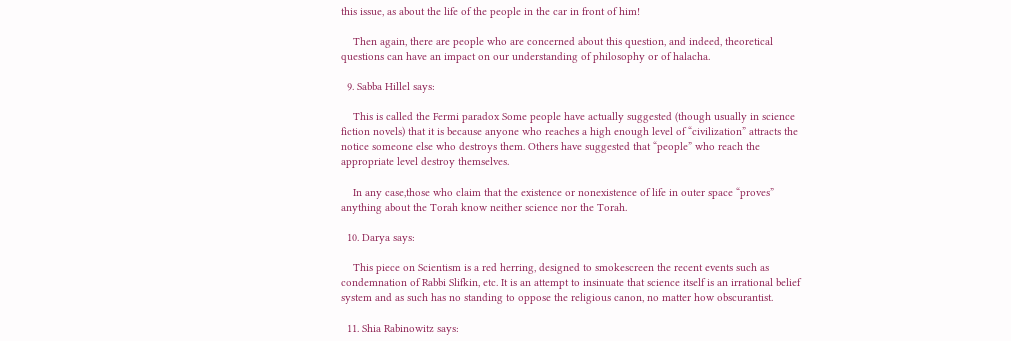this issue, as about the life of the people in the car in front of him!

    Then again, there are people who are concerned about this question, and indeed, theoretical questions can have an impact on our understanding of philosophy or of halacha.

  9. Sabba Hillel says:

    This is called the Fermi paradox Some people have actually suggested (though usually in science fiction novels) that it is because anyone who reaches a high enough level of “civilization” attracts the notice someone else who destroys them. Others have suggested that “people” who reach the appropriate level destroy themselves.

    In any case,those who claim that the existence or nonexistence of life in outer space “proves” anything about the Torah know neither science nor the Torah.

  10. Darya says:

    This piece on Scientism is a red herring, designed to smokescreen the recent events such as condemnation of Rabbi Slifkin, etc. It is an attempt to insinuate that science itself is an irrational belief system and as such has no standing to oppose the religious canon, no matter how obscurantist.

  11. Shia Rabinowitz says: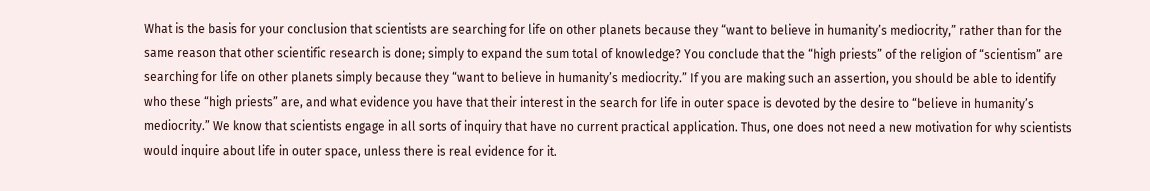What is the basis for your conclusion that scientists are searching for life on other planets because they “want to believe in humanity’s mediocrity,” rather than for the same reason that other scientific research is done; simply to expand the sum total of knowledge? You conclude that the “high priests” of the religion of “scientism” are searching for life on other planets simply because they “want to believe in humanity’s mediocrity.” If you are making such an assertion, you should be able to identify who these “high priests” are, and what evidence you have that their interest in the search for life in outer space is devoted by the desire to “believe in humanity’s mediocrity.” We know that scientists engage in all sorts of inquiry that have no current practical application. Thus, one does not need a new motivation for why scientists would inquire about life in outer space, unless there is real evidence for it.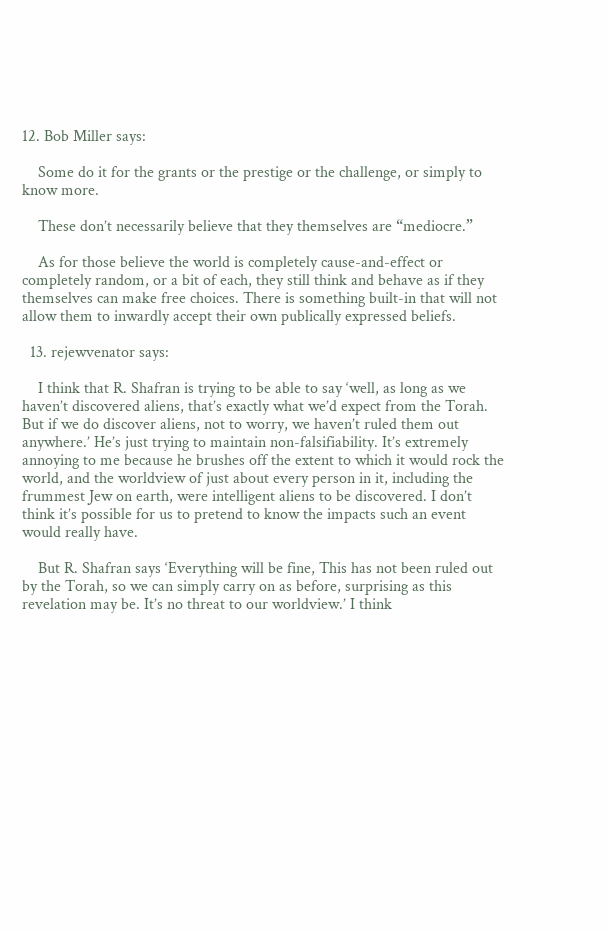12. Bob Miller says:

    Some do it for the grants or the prestige or the challenge, or simply to know more.

    These don’t necessarily believe that they themselves are “mediocre.”

    As for those believe the world is completely cause-and-effect or completely random, or a bit of each, they still think and behave as if they themselves can make free choices. There is something built-in that will not allow them to inwardly accept their own publically expressed beliefs.

  13. rejewvenator says:

    I think that R. Shafran is trying to be able to say ‘well, as long as we haven’t discovered aliens, that’s exactly what we’d expect from the Torah. But if we do discover aliens, not to worry, we haven’t ruled them out anywhere.’ He’s just trying to maintain non-falsifiability. It’s extremely annoying to me because he brushes off the extent to which it would rock the world, and the worldview of just about every person in it, including the frummest Jew on earth, were intelligent aliens to be discovered. I don’t think it’s possible for us to pretend to know the impacts such an event would really have.

    But R. Shafran says ‘Everything will be fine, This has not been ruled out by the Torah, so we can simply carry on as before, surprising as this revelation may be. It’s no threat to our worldview.’ I think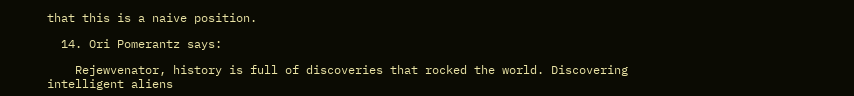that this is a naive position.

  14. Ori Pomerantz says:

    Rejewvenator, history is full of discoveries that rocked the world. Discovering intelligent aliens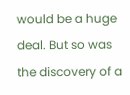would be a huge deal. But so was the discovery of a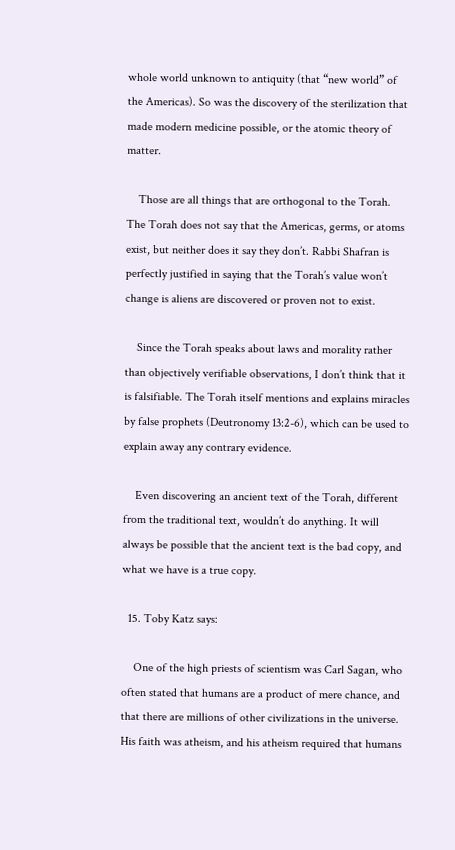whole world unknown to antiquity (that “new world” of the Americas). So was the discovery of the sterilization that made modern medicine possible, or the atomic theory of matter.

    Those are all things that are orthogonal to the Torah. The Torah does not say that the Americas, germs, or atoms exist, but neither does it say they don’t. Rabbi Shafran is perfectly justified in saying that the Torah’s value won’t change is aliens are discovered or proven not to exist.

    Since the Torah speaks about laws and morality rather than objectively verifiable observations, I don’t think that it is falsifiable. The Torah itself mentions and explains miracles by false prophets (Deutronomy 13:2-6), which can be used to explain away any contrary evidence.

    Even discovering an ancient text of the Torah, different from the traditional text, wouldn’t do anything. It will always be possible that the ancient text is the bad copy, and what we have is a true copy.

  15. Toby Katz says:

    One of the high priests of scientism was Carl Sagan, who often stated that humans are a product of mere chance, and that there are millions of other civilizations in the universe. His faith was atheism, and his atheism required that humans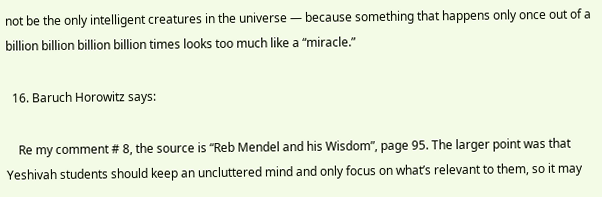not be the only intelligent creatures in the universe — because something that happens only once out of a billion billion billion billion times looks too much like a “miracle.”

  16. Baruch Horowitz says:

    Re my comment # 8, the source is “Reb Mendel and his Wisdom”, page 95. The larger point was that Yeshivah students should keep an uncluttered mind and only focus on what’s relevant to them, so it may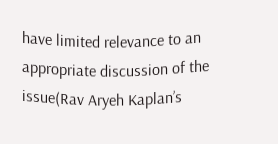have limited relevance to an appropriate discussion of the issue(Rav Aryeh Kaplan’s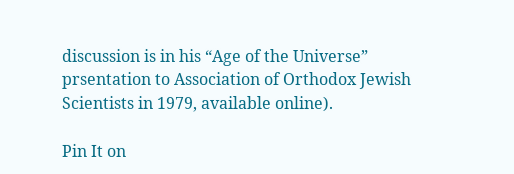discussion is in his “Age of the Universe” prsentation to Association of Orthodox Jewish Scientists in 1979, available online).

Pin It on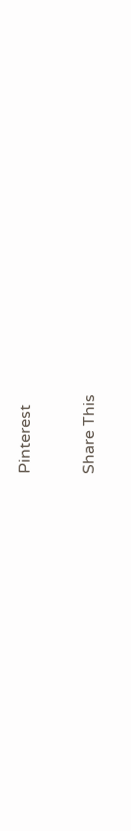Pinterest

Share This